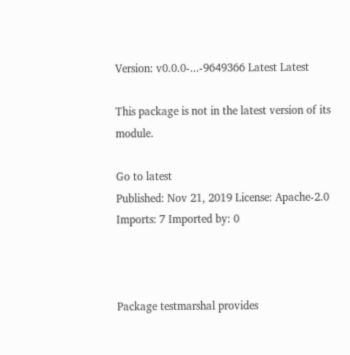Version: v0.0.0-...-9649366 Latest Latest

This package is not in the latest version of its module.

Go to latest
Published: Nov 21, 2019 License: Apache-2.0 Imports: 7 Imported by: 0



Package testmarshal provides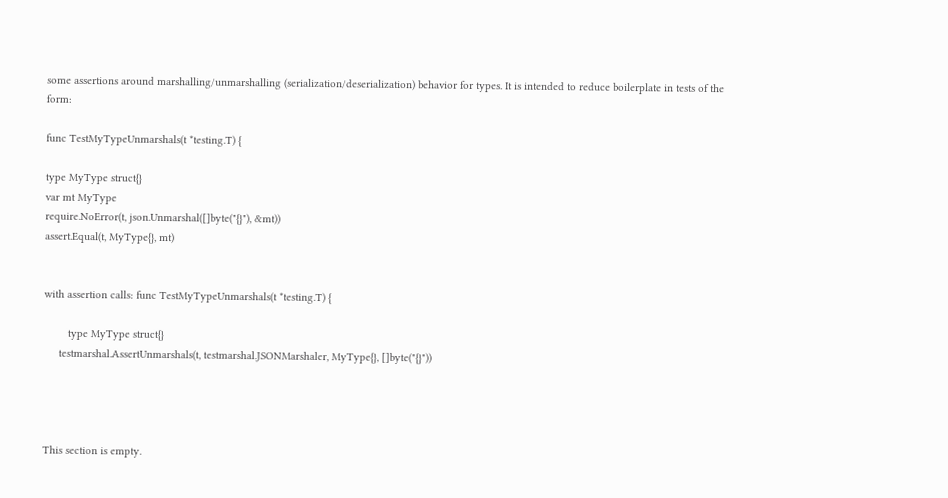some assertions around marshalling/unmarshalling (serialization/deserialization) behavior for types. It is intended to reduce boilerplate in tests of the form:

func TestMyTypeUnmarshals(t *testing.T) {

type MyType struct{}
var mt MyType
require.NoError(t, json.Unmarshal([]byte("{}"), &mt))
assert.Equal(t, MyType{}, mt)


with assertion calls: func TestMyTypeUnmarshals(t *testing.T) {

        type MyType struct{}
     testmarshal.AssertUnmarshals(t, testmarshal.JSONMarshaler, MyType{}, []byte("{}"))




This section is empty.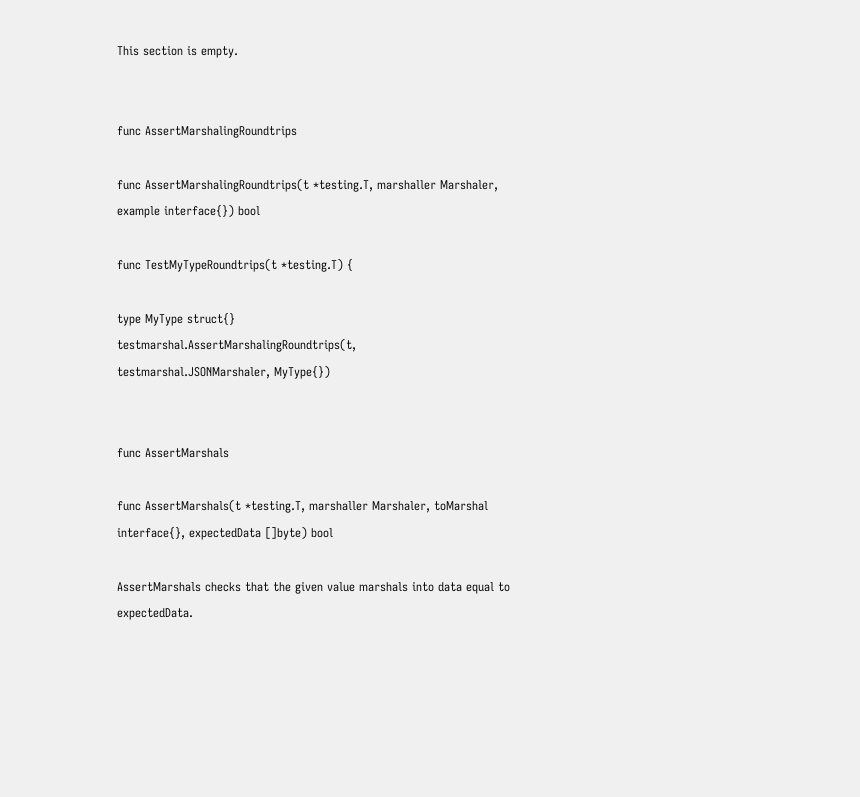This section is empty.


func AssertMarshalingRoundtrips

func AssertMarshalingRoundtrips(t *testing.T, marshaller Marshaler, example interface{}) bool

func TestMyTypeRoundtrips(t *testing.T) {

type MyType struct{}
testmarshal.AssertMarshalingRoundtrips(t, testmarshal.JSONMarshaler, MyType{})


func AssertMarshals

func AssertMarshals(t *testing.T, marshaller Marshaler, toMarshal interface{}, expectedData []byte) bool

AssertMarshals checks that the given value marshals into data equal to expectedData.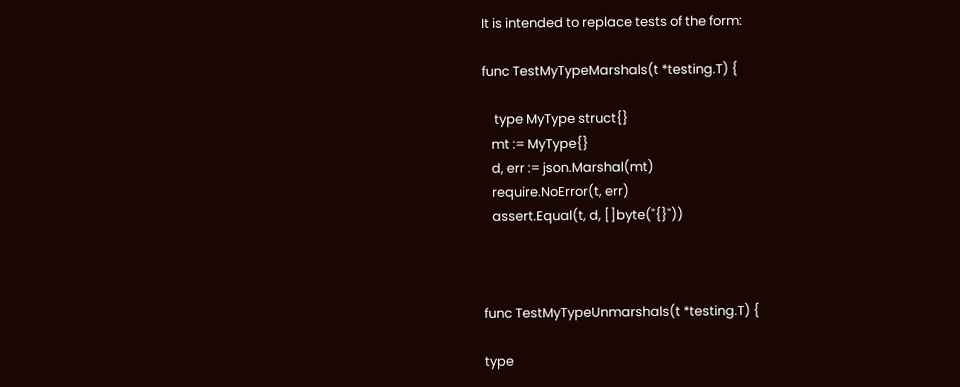It is intended to replace tests of the form:

func TestMyTypeMarshals(t *testing.T) {

    type MyType struct{}
   mt := MyType{}
   d, err := json.Marshal(mt)
   require.NoError(t, err)
   assert.Equal(t, d, []byte("{}"))



func TestMyTypeUnmarshals(t *testing.T) {

type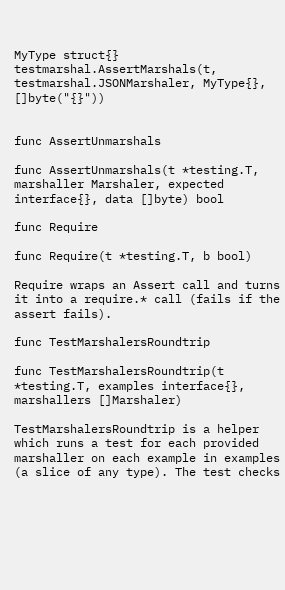MyType struct{}
testmarshal.AssertMarshals(t, testmarshal.JSONMarshaler, MyType{}, []byte("{}"))


func AssertUnmarshals

func AssertUnmarshals(t *testing.T, marshaller Marshaler, expected interface{}, data []byte) bool

func Require

func Require(t *testing.T, b bool)

Require wraps an Assert call and turns it into a require.* call (fails if the assert fails).

func TestMarshalersRoundtrip

func TestMarshalersRoundtrip(t *testing.T, examples interface{}, marshallers []Marshaler)

TestMarshalersRoundtrip is a helper which runs a test for each provided marshaller on each example in examples (a slice of any type). The test checks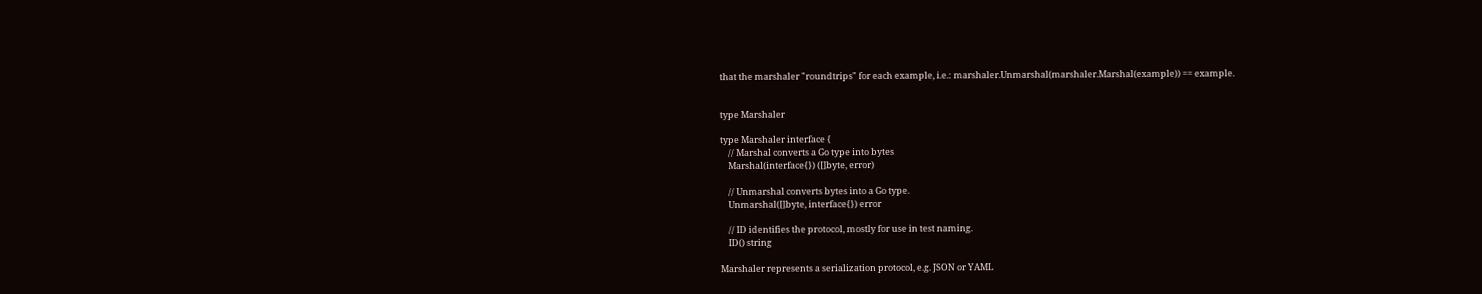that the marshaler "roundtrips" for each example, i.e.: marshaler.Unmarshal(marshaler.Marshal(example)) == example.


type Marshaler

type Marshaler interface {
    // Marshal converts a Go type into bytes
    Marshal(interface{}) ([]byte, error)

    // Unmarshal converts bytes into a Go type.
    Unmarshal([]byte, interface{}) error

    // ID identifies the protocol, mostly for use in test naming.
    ID() string

Marshaler represents a serialization protocol, e.g. JSON or YAML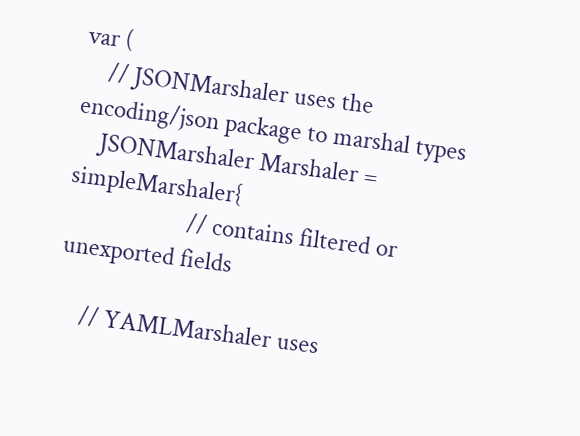var (
    // JSONMarshaler uses the encoding/json package to marshal types
    JSONMarshaler Marshaler = simpleMarshaler{
                    // contains filtered or unexported fields

    // YAMLMarshaler uses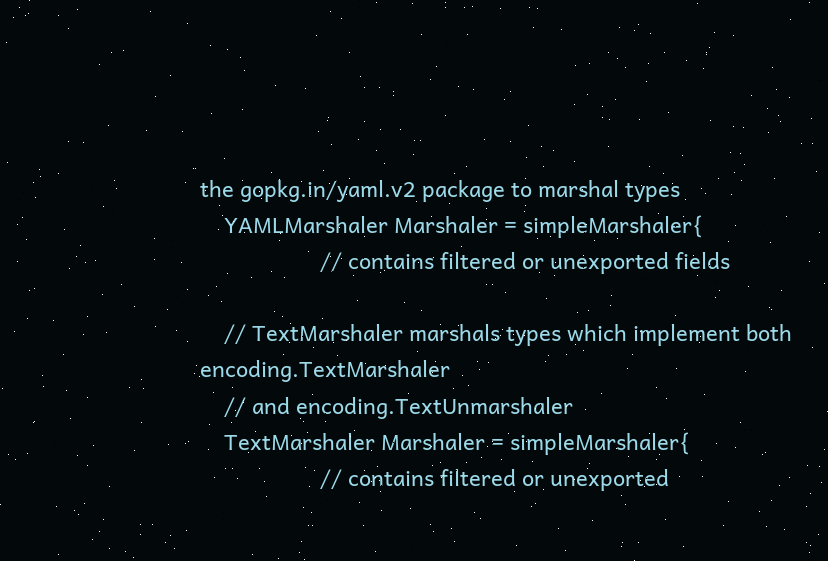the gopkg.in/yaml.v2 package to marshal types
    YAMLMarshaler Marshaler = simpleMarshaler{
                    // contains filtered or unexported fields

    // TextMarshaler marshals types which implement both encoding.TextMarshaler
    // and encoding.TextUnmarshaler
    TextMarshaler Marshaler = simpleMarshaler{
                    // contains filtered or unexported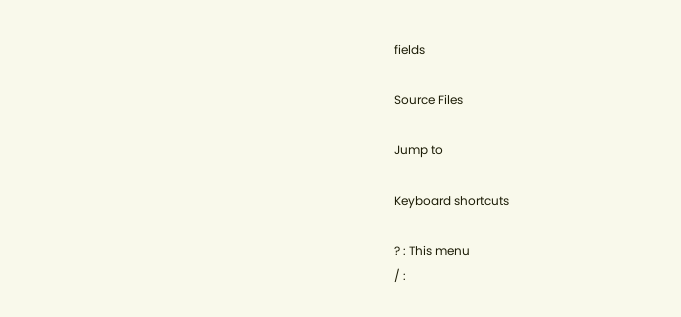fields

Source Files

Jump to

Keyboard shortcuts

? : This menu
/ :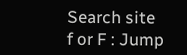Search site
f or F : Jump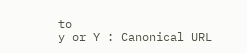to
y or Y : Canonical URL